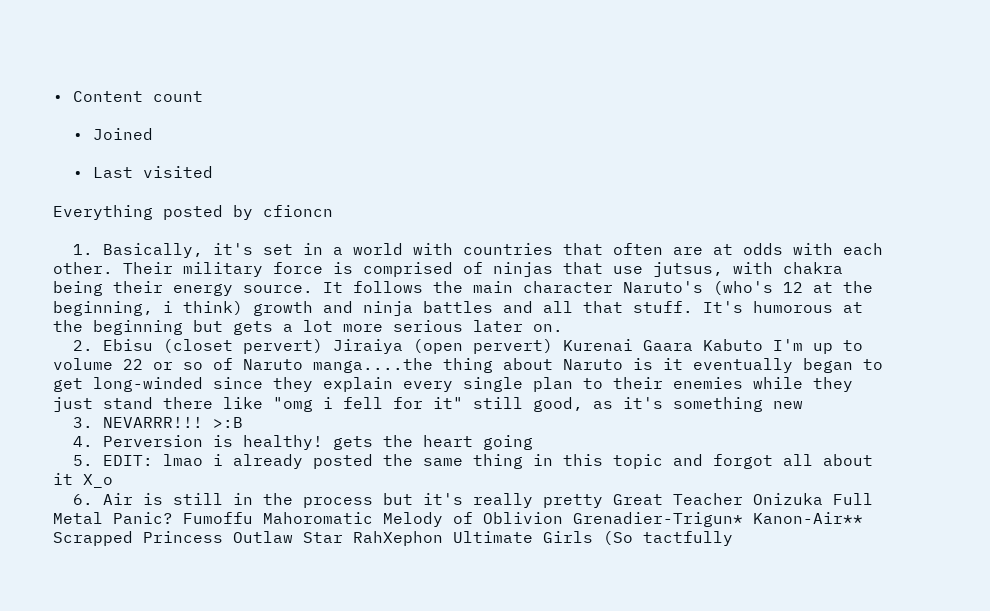• Content count

  • Joined

  • Last visited

Everything posted by cfioncn

  1. Basically, it's set in a world with countries that often are at odds with each other. Their military force is comprised of ninjas that use jutsus, with chakra being their energy source. It follows the main character Naruto's (who's 12 at the beginning, i think) growth and ninja battles and all that stuff. It's humorous at the beginning but gets a lot more serious later on.
  2. Ebisu (closet pervert) Jiraiya (open pervert) Kurenai Gaara Kabuto I'm up to volume 22 or so of Naruto manga....the thing about Naruto is it eventually began to get long-winded since they explain every single plan to their enemies while they just stand there like "omg i fell for it" still good, as it's something new
  3. NEVARRR!!! >:B
  4. Perversion is healthy! gets the heart going
  5. EDIT: lmao i already posted the same thing in this topic and forgot all about it X_o
  6. Air is still in the process but it's really pretty Great Teacher Onizuka Full Metal Panic? Fumoffu Mahoromatic Melody of Oblivion Grenadier-Trigun* Kanon-Air** Scrapped Princess Outlaw Star RahXephon Ultimate Girls (So tactfully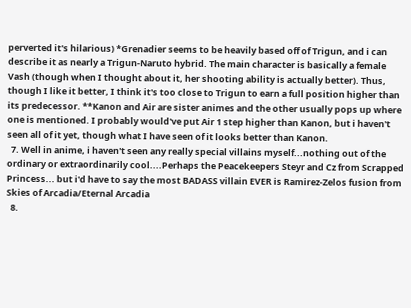perverted it's hilarious) *Grenadier seems to be heavily based off of Trigun, and i can describe it as nearly a Trigun-Naruto hybrid. The main character is basically a female Vash (though when I thought about it, her shooting ability is actually better). Thus, though I like it better, I think it's too close to Trigun to earn a full position higher than its predecessor. **Kanon and Air are sister animes and the other usually pops up where one is mentioned. I probably would've put Air 1 step higher than Kanon, but i haven't seen all of it yet, though what I have seen of it looks better than Kanon.
  7. Well in anime, i haven't seen any really special villains myself...nothing out of the ordinary or extraordinarily cool....Perhaps the Peacekeepers Steyr and Cz from Scrapped Princess... but i'd have to say the most BADASS villain EVER is Ramirez-Zelos fusion from Skies of Arcadia/Eternal Arcadia
  8.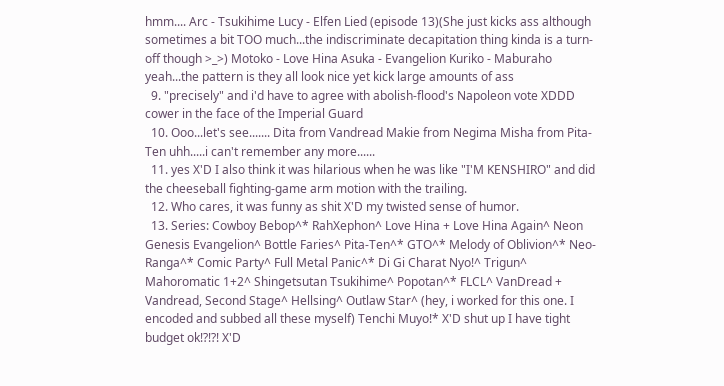hmm.... Arc - Tsukihime Lucy - Elfen Lied (episode 13)(She just kicks ass although sometimes a bit TOO much...the indiscriminate decapitation thing kinda is a turn-off though >_>) Motoko - Love Hina Asuka - Evangelion Kuriko - Maburaho yeah...the pattern is they all look nice yet kick large amounts of ass
  9. "precisely" and i'd have to agree with abolish-flood's Napoleon vote XDDD cower in the face of the Imperial Guard
  10. Ooo...let's see....... Dita from Vandread Makie from Negima Misha from Pita-Ten uhh.....i can't remember any more......
  11. yes X'D I also think it was hilarious when he was like "I'M KENSHIRO" and did the cheeseball fighting-game arm motion with the trailing.
  12. Who cares, it was funny as shit X'D my twisted sense of humor.
  13. Series: Cowboy Bebop^* RahXephon^ Love Hina + Love Hina Again^ Neon Genesis Evangelion^ Bottle Faries^ Pita-Ten^* GTO^* Melody of Oblivion^* Neo-Ranga^* Comic Party^ Full Metal Panic^* Di Gi Charat Nyo!^ Trigun^ Mahoromatic 1+2^ Shingetsutan Tsukihime^ Popotan^* FLCL^ VanDread + Vandread, Second Stage^ Hellsing^ Outlaw Star^ (hey, i worked for this one. I encoded and subbed all these myself) Tenchi Muyo!* X'D shut up I have tight budget ok!?!?! X'D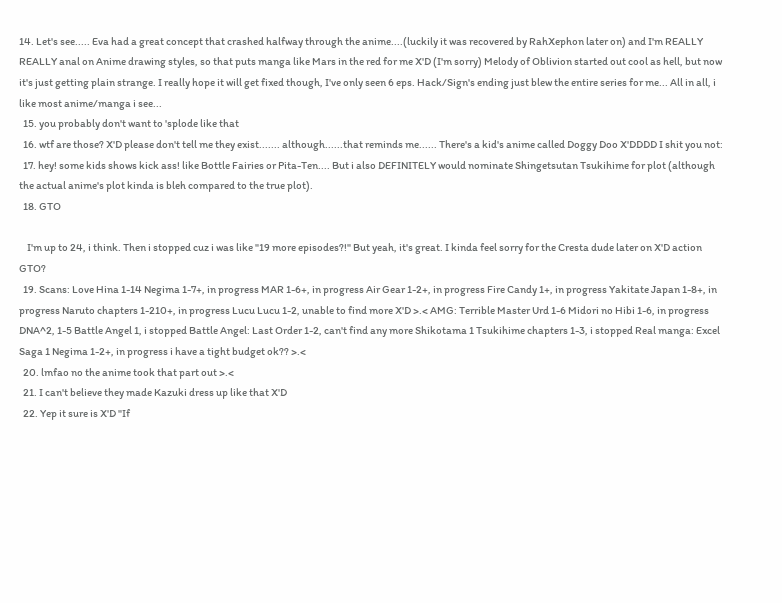14. Let's see..... Eva had a great concept that crashed halfway through the anime....(luckily it was recovered by RahXephon later on) and I'm REALLY REALLY anal on Anime drawing styles, so that puts manga like Mars in the red for me X'D (I'm sorry) Melody of Oblivion started out cool as hell, but now it's just getting plain strange. I really hope it will get fixed though, I've only seen 6 eps. Hack/Sign's ending just blew the entire series for me... All in all, i like most anime/manga i see...
  15. you probably don't want to 'splode like that
  16. wtf are those? X'D please don't tell me they exist....... although......that reminds me...... There's a kid's anime called Doggy Doo X'DDDD I shit you not:
  17. hey! some kids shows kick ass! like Bottle Fairies or Pita-Ten.... But i also DEFINITELY would nominate Shingetsutan Tsukihime for plot (although the actual anime's plot kinda is bleh compared to the true plot).
  18. GTO

    I'm up to 24, i think. Then i stopped cuz i was like "19 more episodes?!" But yeah, it's great. I kinda feel sorry for the Cresta dude later on X'D action GTO?
  19. Scans: Love Hina 1-14 Negima 1-7+, in progress MAR 1-6+, in progress Air Gear 1-2+, in progress Fire Candy 1+, in progress Yakitate Japan 1-8+, in progress Naruto chapters 1-210+, in progress Lucu Lucu 1-2, unable to find more X'D >.< AMG: Terrible Master Urd 1-6 Midori no Hibi 1-6, in progress DNA^2, 1-5 Battle Angel 1, i stopped Battle Angel: Last Order 1-2, can't find any more Shikotama 1 Tsukihime chapters 1-3, i stopped Real manga: Excel Saga 1 Negima 1-2+, in progress i have a tight budget ok?? >.<
  20. lmfao no the anime took that part out >.<
  21. I can't believe they made Kazuki dress up like that X'D
  22. Yep it sure is X'D "If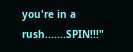you're in a rush.......SPIN!!!"